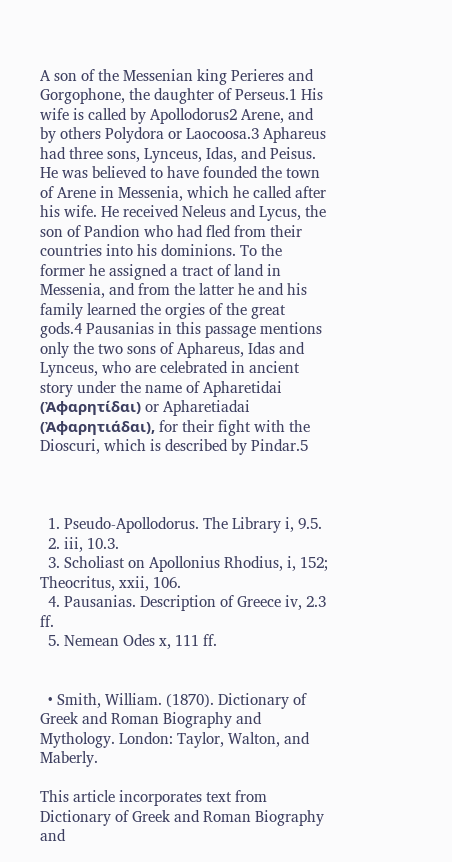A son of the Messenian king Perieres and Gorgophone, the daughter of Perseus.1 His wife is called by Apollodorus2 Arene, and by others Polydora or Laocoosa.3 Aphareus had three sons, Lynceus, Idas, and Peisus. He was believed to have founded the town of Arene in Messenia, which he called after his wife. He received Neleus and Lycus, the son of Pandion who had fled from their countries into his dominions. To the former he assigned a tract of land in Messenia, and from the latter he and his family learned the orgies of the great gods.4 Pausanias in this passage mentions only the two sons of Aphareus, Idas and Lynceus, who are celebrated in ancient story under the name of Apharetidai (Ἀφαρητίδαι) or Apharetiadai (Ἀφαρητιάδαι), for their fight with the Dioscuri, which is described by Pindar.5



  1. Pseudo-Apollodorus. The Library i, 9.5.
  2. iii, 10.3.
  3. Scholiast on Apollonius Rhodius, i, 152; Theocritus, xxii, 106.
  4. Pausanias. Description of Greece iv, 2.3 ff.
  5. Nemean Odes x, 111 ff.


  • Smith, William. (1870). Dictionary of Greek and Roman Biography and Mythology. London: Taylor, Walton, and Maberly.

This article incorporates text from Dictionary of Greek and Roman Biography and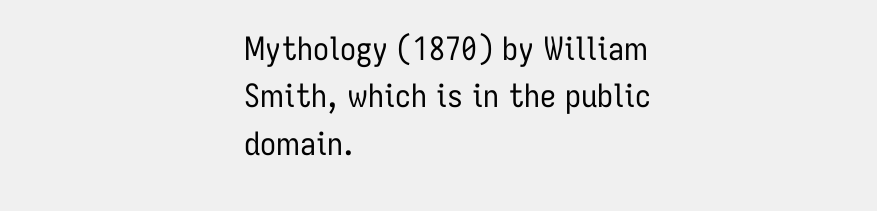Mythology (1870) by William Smith, which is in the public domain.